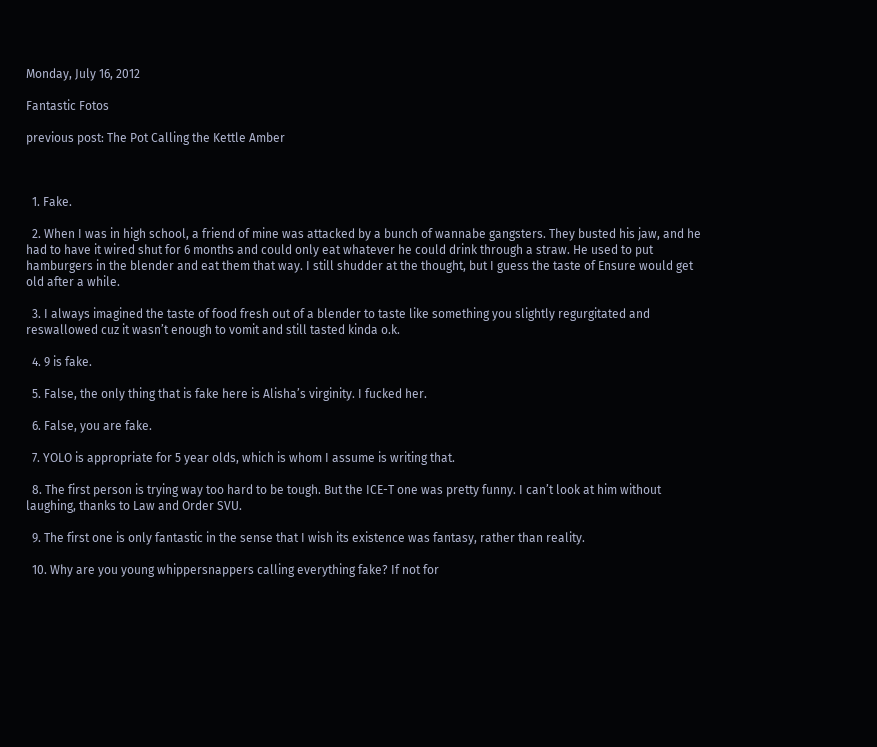Monday, July 16, 2012

Fantastic Fotos

previous post: The Pot Calling the Kettle Amber



  1. Fake.

  2. When I was in high school, a friend of mine was attacked by a bunch of wannabe gangsters. They busted his jaw, and he had to have it wired shut for 6 months and could only eat whatever he could drink through a straw. He used to put hamburgers in the blender and eat them that way. I still shudder at the thought, but I guess the taste of Ensure would get old after a while.

  3. I always imagined the taste of food fresh out of a blender to taste like something you slightly regurgitated and reswallowed cuz it wasn’t enough to vomit and still tasted kinda o.k.

  4. 9 is fake.

  5. False, the only thing that is fake here is Alisha’s virginity. I fucked her.

  6. False, you are fake.

  7. YOLO is appropriate for 5 year olds, which is whom I assume is writing that.

  8. The first person is trying way too hard to be tough. But the ICE-T one was pretty funny. I can’t look at him without laughing, thanks to Law and Order SVU.

  9. The first one is only fantastic in the sense that I wish its existence was fantasy, rather than reality.

  10. Why are you young whippersnappers calling everything fake? If not for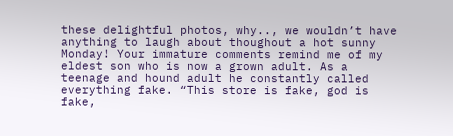these delightful photos, why.., we wouldn’t have anything to laugh about thoughout a hot sunny Monday! Your immature comments remind me of my eldest son who is now a grown adult. As a teenage and hound adult he constantly called everything fake. “This store is fake, god is fake,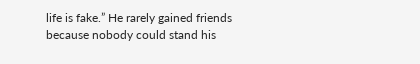life is fake.” He rarely gained friends because nobody could stand his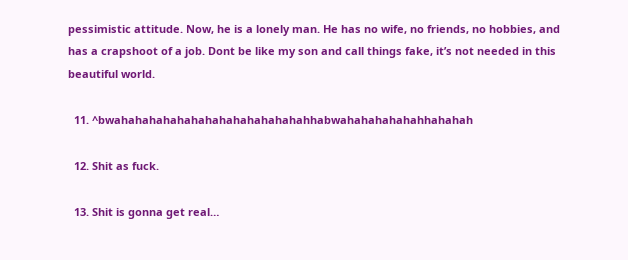pessimistic attitude. Now, he is a lonely man. He has no wife, no friends, no hobbies, and has a crapshoot of a job. Dont be like my son and call things fake, it’s not needed in this beautiful world.

  11. ^bwahahahahahahahahahahahahahahhabwahahahahahahhahahah

  12. Shit as fuck.

  13. Shit is gonna get real…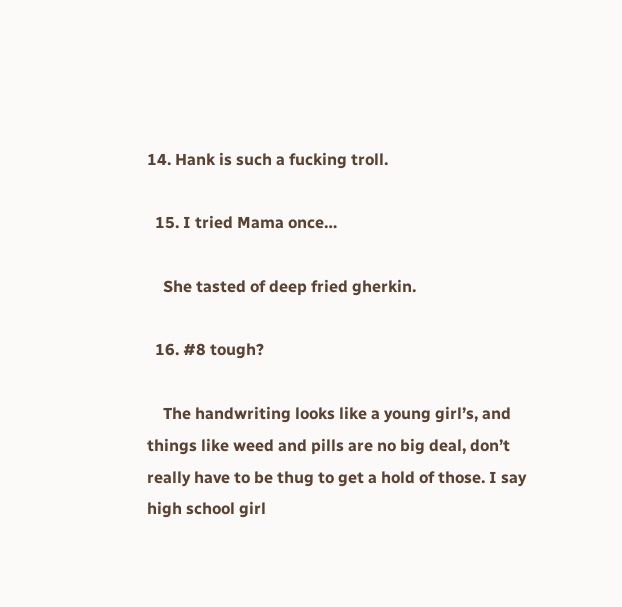14. Hank is such a fucking troll.

  15. I tried Mama once…

    She tasted of deep fried gherkin.

  16. #8 tough?

    The handwriting looks like a young girl’s, and things like weed and pills are no big deal, don’t really have to be thug to get a hold of those. I say high school girl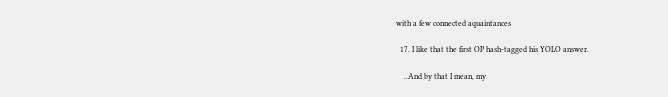with a few connected aquaintances

  17. I like that the first OP hash-tagged his YOLO answer.

    ..And by that I mean, my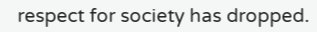respect for society has dropped.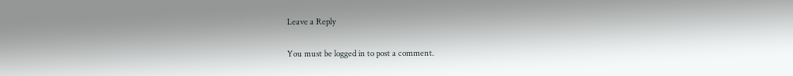Leave a Reply

You must be logged in to post a comment.